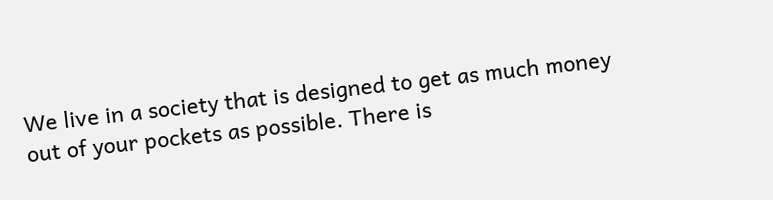We live in a society that is designed to get as much money out of your pockets as possible. There is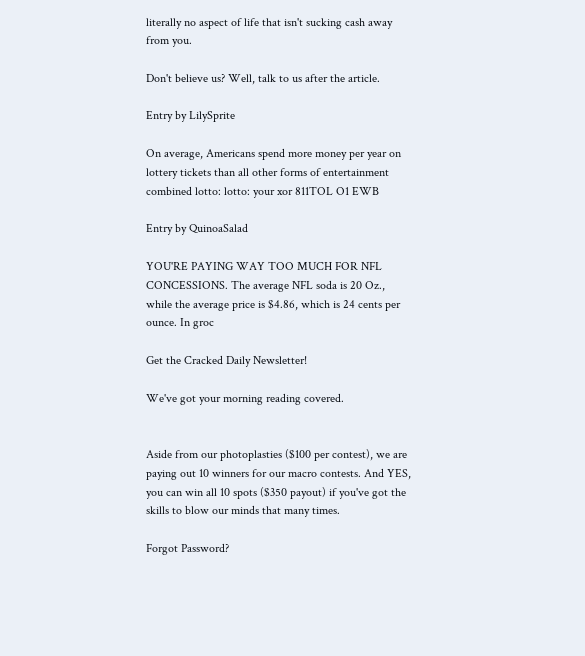literally no aspect of life that isn't sucking cash away from you.

Don't believe us? Well, talk to us after the article.

Entry by LilySprite

On average, Americans spend more money per year on lottery tickets than all other forms of entertainment combined lotto: lotto: your xor 811TOL O1 EWB

Entry by QuinoaSalad

YOU'RE PAYING WAY TOO MUCH FOR NFL CONCESSIONS. The average NFL soda is 20 Oz., while the average price is $4.86, which is 24 cents per ounce. In groc

Get the Cracked Daily Newsletter!

We've got your morning reading covered.


Aside from our photoplasties ($100 per contest), we are paying out 10 winners for our macro contests. And YES, you can win all 10 spots ($350 payout) if you've got the skills to blow our minds that many times.

Forgot Password?